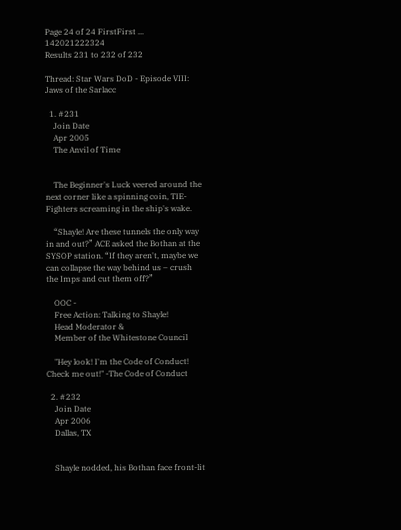Page 24 of 24 FirstFirst ... 142021222324
Results 231 to 232 of 232

Thread: Star Wars DoD - Episode VIII: Jaws of the Sarlacc

  1. #231
    Join Date
    Apr 2005
    The Anvil of Time


    The Beginner's Luck veered around the next corner like a spinning coin, TIE-Fighters screaming in the ship's wake.

    “Shayle! Are these tunnels the only way in and out?” ACE asked the Bothan at the SYSOP station. “If they aren't, maybe we can collapse the way behind us – crush the Imps and cut them off?”

    OOC -
    Free Action: Talking to Shayle!
    Head Moderator &
    Member of the Whitestone Council

    "Hey look! I'm the Code of Conduct! Check me out!" -The Code of Conduct

  2. #232
    Join Date
    Apr 2006
    Dallas, TX


    Shayle nodded, his Bothan face front-lit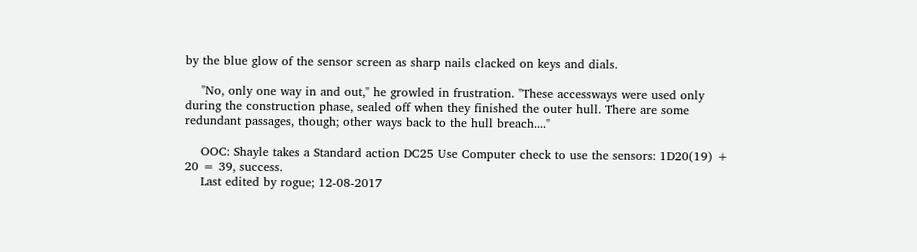by the blue glow of the sensor screen as sharp nails clacked on keys and dials.

    "No, only one way in and out," he growled in frustration. "These accessways were used only during the construction phase, sealed off when they finished the outer hull. There are some redundant passages, though; other ways back to the hull breach...."

    OOC: Shayle takes a Standard action DC25 Use Computer check to use the sensors: 1D20(19) + 20 = 39, success.
    Last edited by rogue; 12-08-2017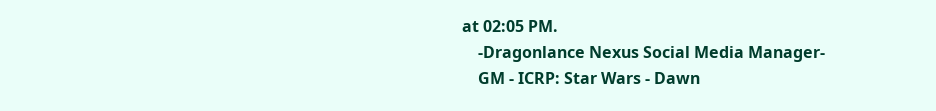at 02:05 PM.
    -Dragonlance Nexus Social Media Manager-
    GM - ICRP: Star Wars - Dawn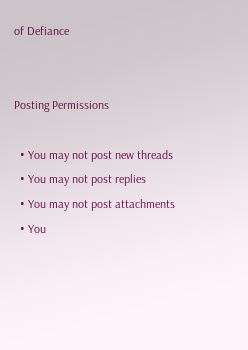of Defiance


Posting Permissions

  • You may not post new threads
  • You may not post replies
  • You may not post attachments
  • You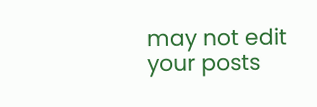may not edit your posts